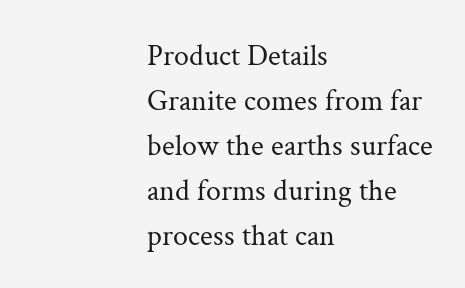Product Details
Granite comes from far below the earths surface and forms during the process that can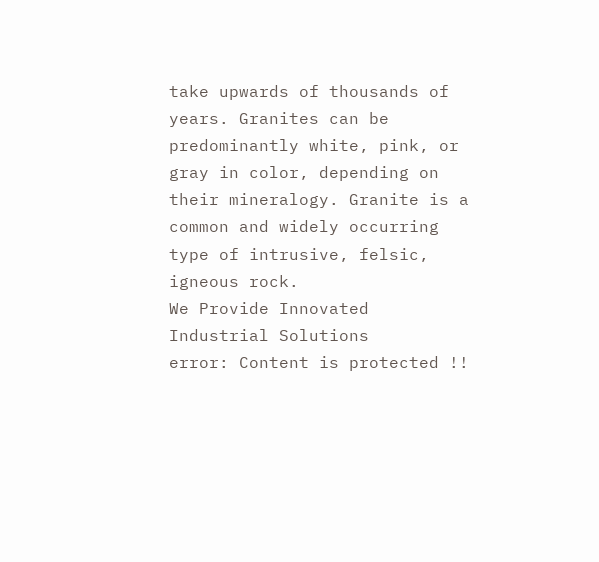take upwards of thousands of years. Granites can be predominantly white, pink, or gray in color, depending on their mineralogy. Granite is a common and widely occurring type of intrusive, felsic, igneous rock.
We Provide Innovated Industrial Solutions
error: Content is protected !!